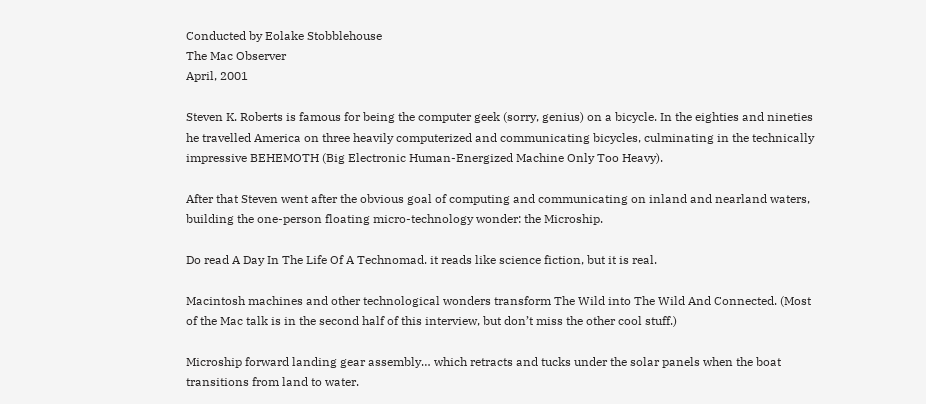Conducted by Eolake Stobblehouse
The Mac Observer
April, 2001

Steven K. Roberts is famous for being the computer geek (sorry, genius) on a bicycle. In the eighties and nineties he travelled America on three heavily computerized and communicating bicycles, culminating in the technically impressive BEHEMOTH (Big Electronic Human-Energized Machine Only Too Heavy).

After that Steven went after the obvious goal of computing and communicating on inland and nearland waters, building the one-person floating micro-technology wonder: the Microship.

Do read A Day In The Life Of A Technomad. it reads like science fiction, but it is real.

Macintosh machines and other technological wonders transform The Wild into The Wild And Connected. (Most of the Mac talk is in the second half of this interview, but don’t miss the other cool stuff.)

Microship forward landing gear assembly… which retracts and tucks under the solar panels when the boat transitions from land to water.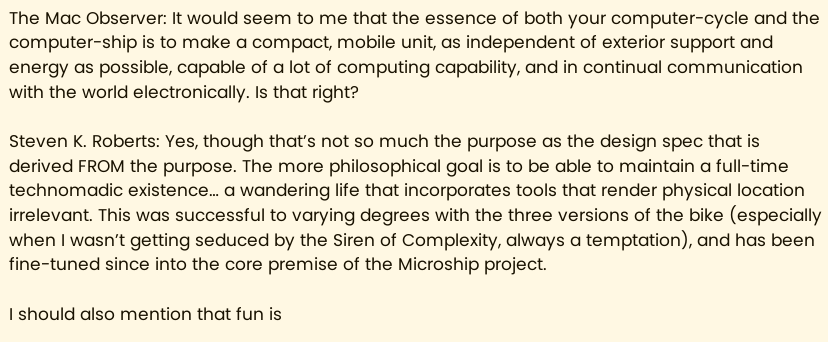The Mac Observer: It would seem to me that the essence of both your computer-cycle and the computer-ship is to make a compact, mobile unit, as independent of exterior support and energy as possible, capable of a lot of computing capability, and in continual communication with the world electronically. Is that right?

Steven K. Roberts: Yes, though that’s not so much the purpose as the design spec that is derived FROM the purpose. The more philosophical goal is to be able to maintain a full-time technomadic existence… a wandering life that incorporates tools that render physical location irrelevant. This was successful to varying degrees with the three versions of the bike (especially when I wasn’t getting seduced by the Siren of Complexity, always a temptation), and has been fine-tuned since into the core premise of the Microship project.

I should also mention that fun is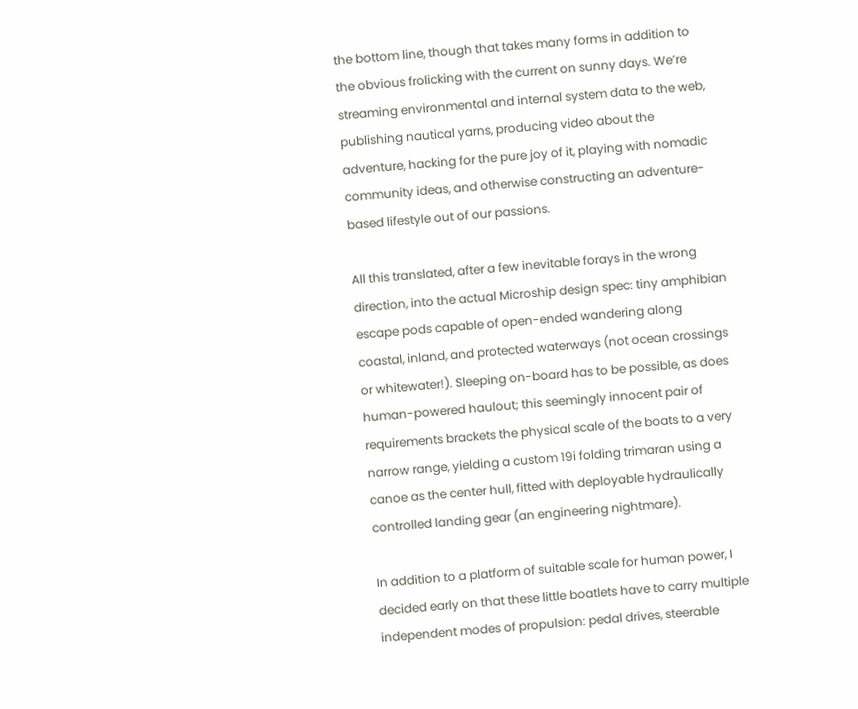the bottom line, though that takes many forms in addition to the obvious frolicking with the current on sunny days. We’re streaming environmental and internal system data to the web, publishing nautical yarns, producing video about the adventure, hacking for the pure joy of it, playing with nomadic community ideas, and otherwise constructing an adventure-based lifestyle out of our passions.

All this translated, after a few inevitable forays in the wrong direction, into the actual Microship design spec: tiny amphibian escape pods capable of open-ended wandering along coastal, inland, and protected waterways (not ocean crossings or whitewater!). Sleeping on-board has to be possible, as does human-powered haulout; this seemingly innocent pair of requirements brackets the physical scale of the boats to a very narrow range, yielding a custom 19i folding trimaran using a canoe as the center hull, fitted with deployable hydraulically controlled landing gear (an engineering nightmare).

In addition to a platform of suitable scale for human power, I decided early on that these little boatlets have to carry multiple independent modes of propulsion: pedal drives, steerable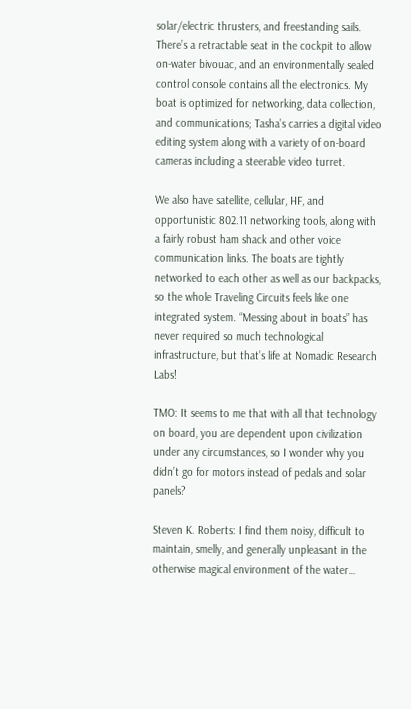solar/electric thrusters, and freestanding sails. There’s a retractable seat in the cockpit to allow on-water bivouac, and an environmentally sealed control console contains all the electronics. My boat is optimized for networking, data collection, and communications; Tasha’s carries a digital video editing system along with a variety of on-board cameras including a steerable video turret.

We also have satellite, cellular, HF, and opportunistic 802.11 networking tools, along with a fairly robust ham shack and other voice communication links. The boats are tightly networked to each other as well as our backpacks, so the whole Traveling Circuits feels like one integrated system. “Messing about in boats” has never required so much technological infrastructure, but that’s life at Nomadic Research Labs!

TMO: It seems to me that with all that technology on board, you are dependent upon civilization under any circumstances, so I wonder why you didn’t go for motors instead of pedals and solar panels?

Steven K. Roberts: I find them noisy, difficult to maintain, smelly, and generally unpleasant in the otherwise magical environment of the water…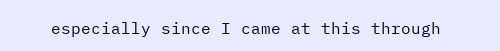especially since I came at this through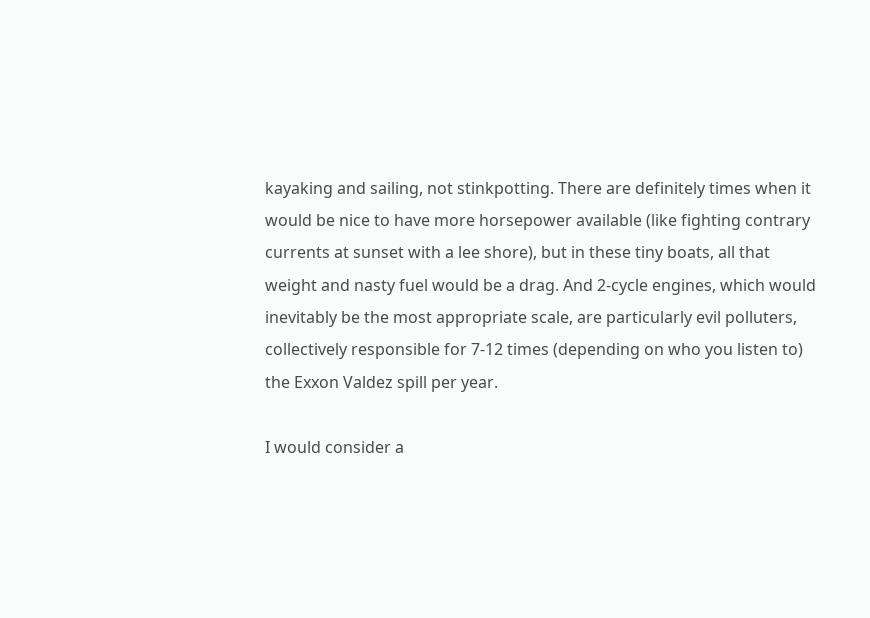kayaking and sailing, not stinkpotting. There are definitely times when it would be nice to have more horsepower available (like fighting contrary currents at sunset with a lee shore), but in these tiny boats, all that weight and nasty fuel would be a drag. And 2-cycle engines, which would inevitably be the most appropriate scale, are particularly evil polluters, collectively responsible for 7-12 times (depending on who you listen to) the Exxon Valdez spill per year.

I would consider a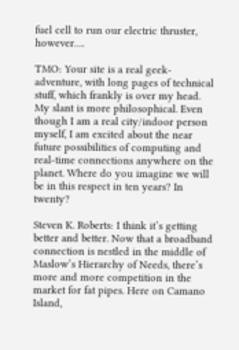fuel cell to run our electric thruster, however….

TMO: Your site is a real geek-adventure, with long pages of technical stuff, which frankly is over my head. My slant is more philosophical. Even though I am a real city/indoor person myself, I am excited about the near future possibilities of computing and real-time connections anywhere on the planet. Where do you imagine we will be in this respect in ten years? In twenty?

Steven K. Roberts: I think it’s getting better and better. Now that a broadband connection is nestled in the middle of Maslow’s Hierarchy of Needs, there’s more and more competition in the market for fat pipes. Here on Camano Island,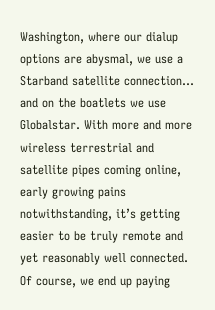Washington, where our dialup options are abysmal, we use a Starband satellite connection… and on the boatlets we use Globalstar. With more and more wireless terrestrial and satellite pipes coming online, early growing pains notwithstanding, it’s getting easier to be truly remote and yet reasonably well connected. Of course, we end up paying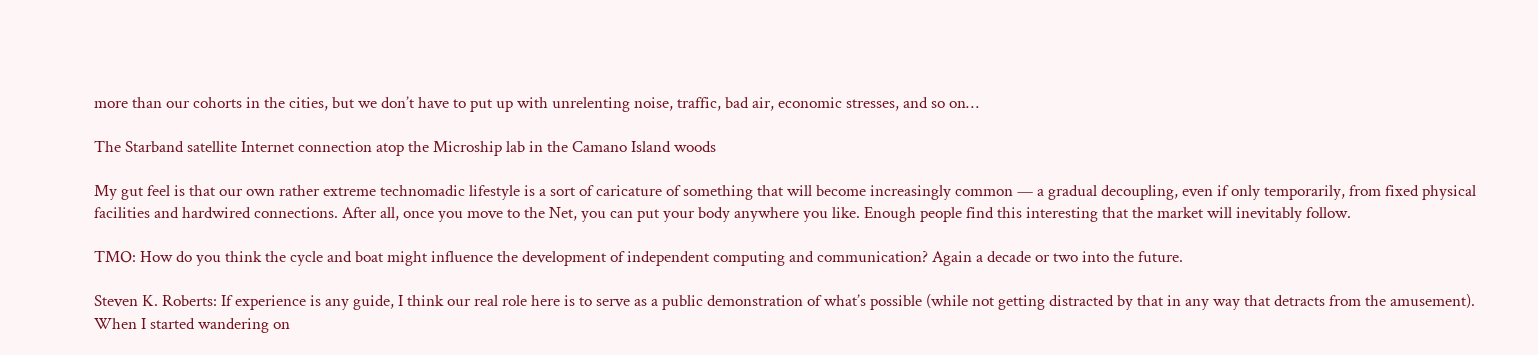more than our cohorts in the cities, but we don’t have to put up with unrelenting noise, traffic, bad air, economic stresses, and so on…

The Starband satellite Internet connection atop the Microship lab in the Camano Island woods

My gut feel is that our own rather extreme technomadic lifestyle is a sort of caricature of something that will become increasingly common — a gradual decoupling, even if only temporarily, from fixed physical facilities and hardwired connections. After all, once you move to the Net, you can put your body anywhere you like. Enough people find this interesting that the market will inevitably follow.

TMO: How do you think the cycle and boat might influence the development of independent computing and communication? Again a decade or two into the future.

Steven K. Roberts: If experience is any guide, I think our real role here is to serve as a public demonstration of what’s possible (while not getting distracted by that in any way that detracts from the amusement). When I started wandering on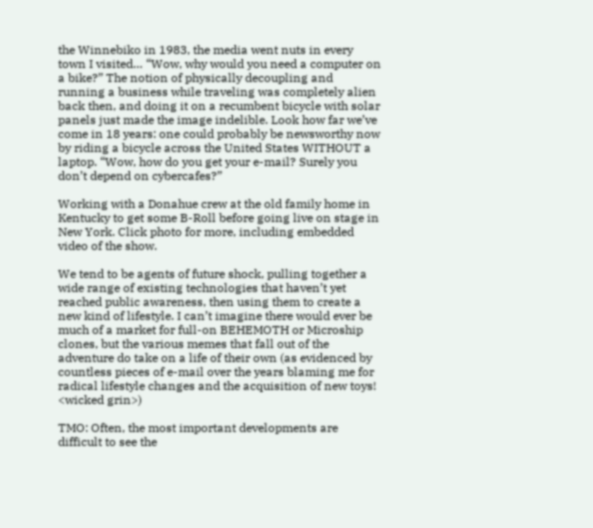the Winnebiko in 1983, the media went nuts in every town I visited… “Wow, why would you need a computer on a bike?” The notion of physically decoupling and running a business while traveling was completely alien back then, and doing it on a recumbent bicycle with solar panels just made the image indelible. Look how far we’ve come in 18 years: one could probably be newsworthy now by riding a bicycle across the United States WITHOUT a laptop. “Wow, how do you get your e-mail? Surely you don’t depend on cybercafes?”

Working with a Donahue crew at the old family home in Kentucky to get some B-Roll before going live on stage in New York. Click photo for more, including embedded video of the show.

We tend to be agents of future shock, pulling together a wide range of existing technologies that haven’t yet reached public awareness, then using them to create a new kind of lifestyle. I can’t imagine there would ever be much of a market for full-on BEHEMOTH or Microship clones, but the various memes that fall out of the adventure do take on a life of their own (as evidenced by countless pieces of e-mail over the years blaming me for radical lifestyle changes and the acquisition of new toys! <wicked grin>)

TMO: Often, the most important developments are difficult to see the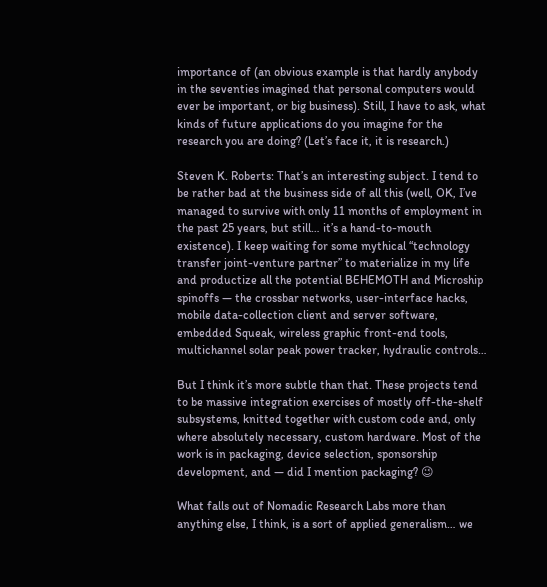importance of (an obvious example is that hardly anybody in the seventies imagined that personal computers would ever be important, or big business). Still, I have to ask, what kinds of future applications do you imagine for the research you are doing? (Let’s face it, it is research.)

Steven K. Roberts: That’s an interesting subject. I tend to be rather bad at the business side of all this (well, OK, I’ve managed to survive with only 11 months of employment in the past 25 years, but still… it’s a hand-to-mouth existence). I keep waiting for some mythical “technology transfer joint-venture partner” to materialize in my life and productize all the potential BEHEMOTH and Microship spinoffs — the crossbar networks, user-interface hacks, mobile data-collection client and server software, embedded Squeak, wireless graphic front-end tools, multichannel solar peak power tracker, hydraulic controls…

But I think it’s more subtle than that. These projects tend to be massive integration exercises of mostly off-the-shelf subsystems, knitted together with custom code and, only where absolutely necessary, custom hardware. Most of the work is in packaging, device selection, sponsorship development, and — did I mention packaging? 😉

What falls out of Nomadic Research Labs more than anything else, I think, is a sort of applied generalism… we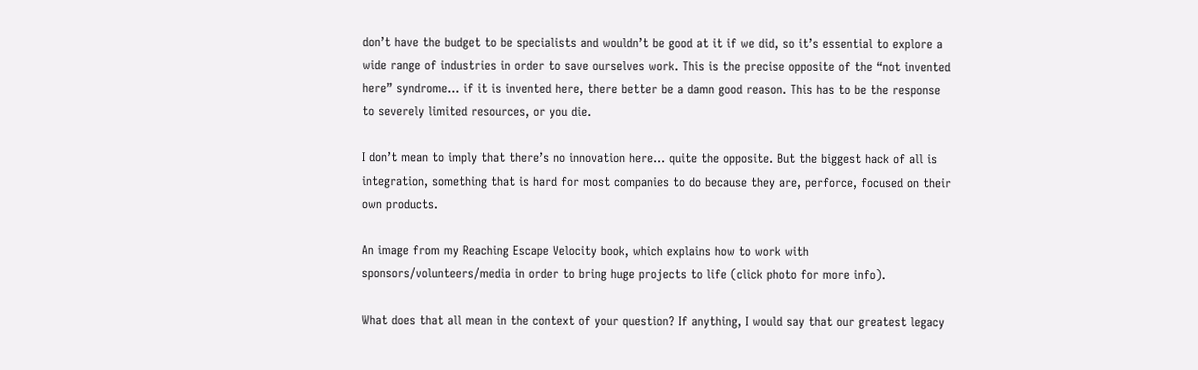don’t have the budget to be specialists and wouldn’t be good at it if we did, so it’s essential to explore a wide range of industries in order to save ourselves work. This is the precise opposite of the “not invented here” syndrome… if it is invented here, there better be a damn good reason. This has to be the response to severely limited resources, or you die.

I don’t mean to imply that there’s no innovation here… quite the opposite. But the biggest hack of all is integration, something that is hard for most companies to do because they are, perforce, focused on their own products.

An image from my Reaching Escape Velocity book, which explains how to work with sponsors/volunteers/media in order to bring huge projects to life (click photo for more info).

What does that all mean in the context of your question? If anything, I would say that our greatest legacy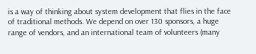is a way of thinking about system development that flies in the face of traditional methods. We depend on over 130 sponsors, a huge range of vendors, and an international team of volunteers (many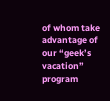of whom take advantage of our “geek’s vacation” program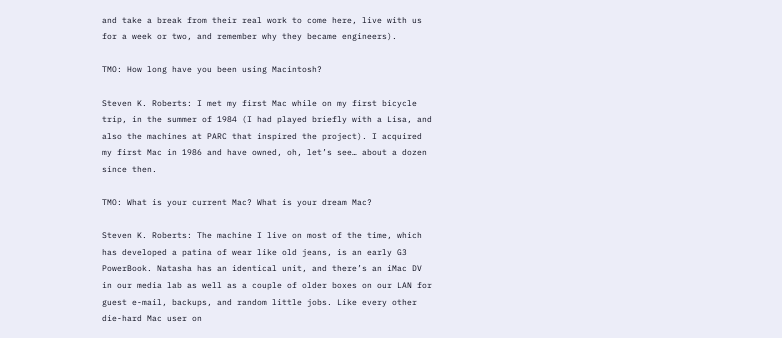and take a break from their real work to come here, live with us for a week or two, and remember why they became engineers).

TMO: How long have you been using Macintosh?

Steven K. Roberts: I met my first Mac while on my first bicycle trip, in the summer of 1984 (I had played briefly with a Lisa, and also the machines at PARC that inspired the project). I acquired my first Mac in 1986 and have owned, oh, let’s see… about a dozen since then.

TMO: What is your current Mac? What is your dream Mac?

Steven K. Roberts: The machine I live on most of the time, which has developed a patina of wear like old jeans, is an early G3 PowerBook. Natasha has an identical unit, and there’s an iMac DV in our media lab as well as a couple of older boxes on our LAN for guest e-mail, backups, and random little jobs. Like every other die-hard Mac user on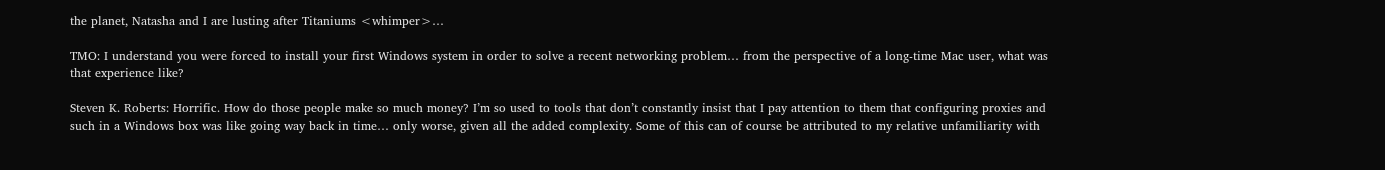the planet, Natasha and I are lusting after Titaniums <whimper>…

TMO: I understand you were forced to install your first Windows system in order to solve a recent networking problem… from the perspective of a long-time Mac user, what was that experience like?

Steven K. Roberts: Horrific. How do those people make so much money? I’m so used to tools that don’t constantly insist that I pay attention to them that configuring proxies and such in a Windows box was like going way back in time… only worse, given all the added complexity. Some of this can of course be attributed to my relative unfamiliarity with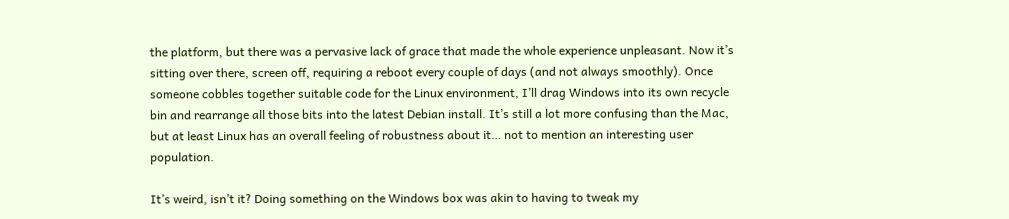the platform, but there was a pervasive lack of grace that made the whole experience unpleasant. Now it’s sitting over there, screen off, requiring a reboot every couple of days (and not always smoothly). Once someone cobbles together suitable code for the Linux environment, I’ll drag Windows into its own recycle bin and rearrange all those bits into the latest Debian install. It’s still a lot more confusing than the Mac, but at least Linux has an overall feeling of robustness about it… not to mention an interesting user population.

It’s weird, isn’t it? Doing something on the Windows box was akin to having to tweak my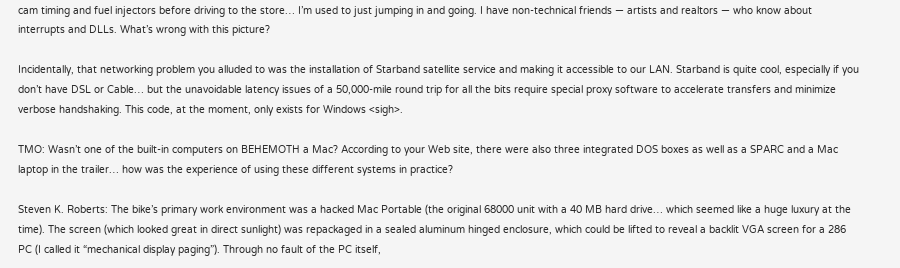cam timing and fuel injectors before driving to the store… I’m used to just jumping in and going. I have non-technical friends — artists and realtors — who know about interrupts and DLLs. What’s wrong with this picture?

Incidentally, that networking problem you alluded to was the installation of Starband satellite service and making it accessible to our LAN. Starband is quite cool, especially if you don’t have DSL or Cable… but the unavoidable latency issues of a 50,000-mile round trip for all the bits require special proxy software to accelerate transfers and minimize verbose handshaking. This code, at the moment, only exists for Windows <sigh>.

TMO: Wasn’t one of the built-in computers on BEHEMOTH a Mac? According to your Web site, there were also three integrated DOS boxes as well as a SPARC and a Mac laptop in the trailer… how was the experience of using these different systems in practice?

Steven K. Roberts: The bike’s primary work environment was a hacked Mac Portable (the original 68000 unit with a 40 MB hard drive… which seemed like a huge luxury at the time). The screen (which looked great in direct sunlight) was repackaged in a sealed aluminum hinged enclosure, which could be lifted to reveal a backlit VGA screen for a 286 PC (I called it “mechanical display paging”). Through no fault of the PC itself,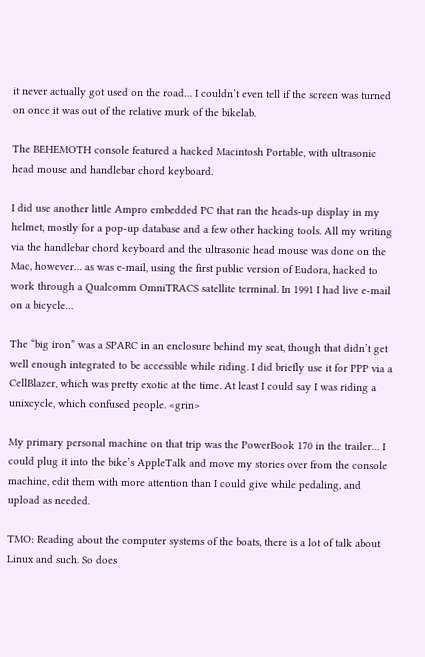it never actually got used on the road… I couldn’t even tell if the screen was turned on once it was out of the relative murk of the bikelab.

The BEHEMOTH console featured a hacked Macintosh Portable, with ultrasonic head mouse and handlebar chord keyboard.

I did use another little Ampro embedded PC that ran the heads-up display in my helmet, mostly for a pop-up database and a few other hacking tools. All my writing via the handlebar chord keyboard and the ultrasonic head mouse was done on the Mac, however… as was e-mail, using the first public version of Eudora, hacked to work through a Qualcomm OmniTRACS satellite terminal. In 1991 I had live e-mail on a bicycle…

The “big iron” was a SPARC in an enclosure behind my seat, though that didn’t get well enough integrated to be accessible while riding. I did briefly use it for PPP via a CellBlazer, which was pretty exotic at the time. At least I could say I was riding a unixcycle, which confused people. <grin>

My primary personal machine on that trip was the PowerBook 170 in the trailer… I could plug it into the bike’s AppleTalk and move my stories over from the console machine, edit them with more attention than I could give while pedaling, and upload as needed.

TMO: Reading about the computer systems of the boats, there is a lot of talk about Linux and such. So does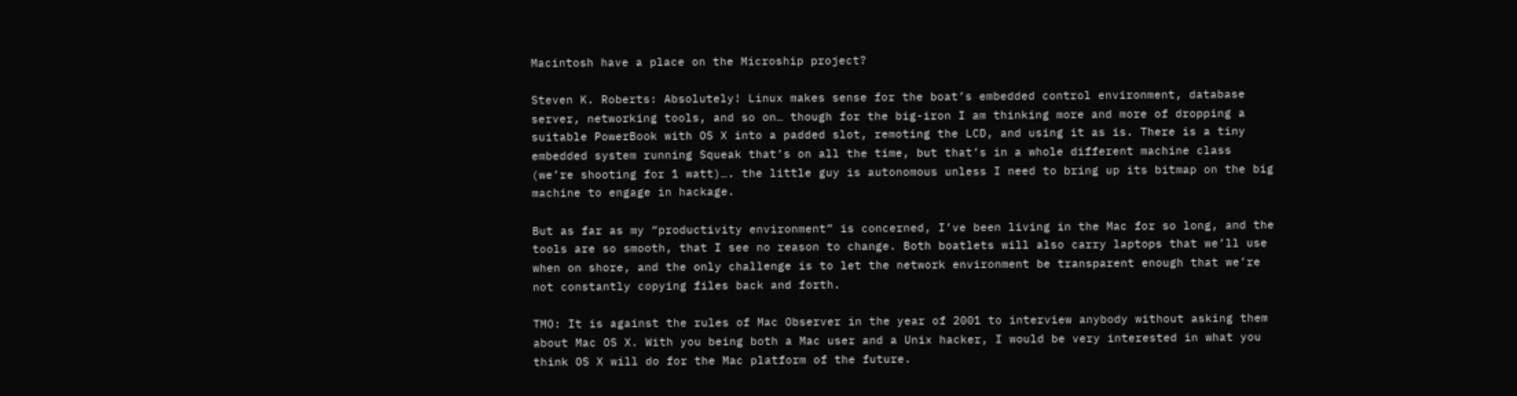Macintosh have a place on the Microship project?

Steven K. Roberts: Absolutely! Linux makes sense for the boat’s embedded control environment, database server, networking tools, and so on… though for the big-iron I am thinking more and more of dropping a suitable PowerBook with OS X into a padded slot, remoting the LCD, and using it as is. There is a tiny embedded system running Squeak that’s on all the time, but that’s in a whole different machine class (we’re shooting for 1 watt)…. the little guy is autonomous unless I need to bring up its bitmap on the big machine to engage in hackage.

But as far as my “productivity environment” is concerned, I’ve been living in the Mac for so long, and the tools are so smooth, that I see no reason to change. Both boatlets will also carry laptops that we’ll use when on shore, and the only challenge is to let the network environment be transparent enough that we’re not constantly copying files back and forth.

TMO: It is against the rules of Mac Observer in the year of 2001 to interview anybody without asking them about Mac OS X. With you being both a Mac user and a Unix hacker, I would be very interested in what you think OS X will do for the Mac platform of the future.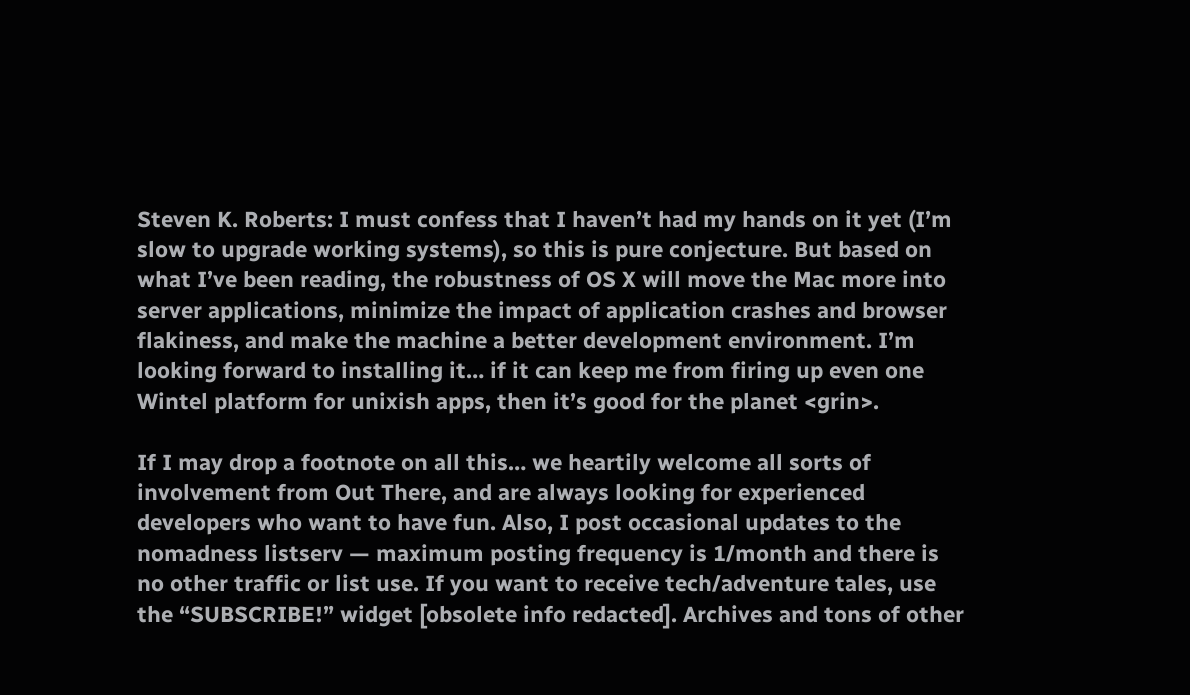Steven K. Roberts: I must confess that I haven’t had my hands on it yet (I’m slow to upgrade working systems), so this is pure conjecture. But based on what I’ve been reading, the robustness of OS X will move the Mac more into server applications, minimize the impact of application crashes and browser flakiness, and make the machine a better development environment. I’m looking forward to installing it… if it can keep me from firing up even one Wintel platform for unixish apps, then it’s good for the planet <grin>.

If I may drop a footnote on all this… we heartily welcome all sorts of involvement from Out There, and are always looking for experienced developers who want to have fun. Also, I post occasional updates to the nomadness listserv — maximum posting frequency is 1/month and there is no other traffic or list use. If you want to receive tech/adventure tales, use the “SUBSCRIBE!” widget [obsolete info redacted]. Archives and tons of other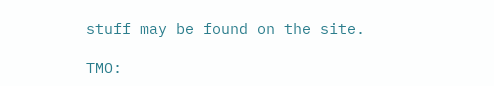stuff may be found on the site.

TMO: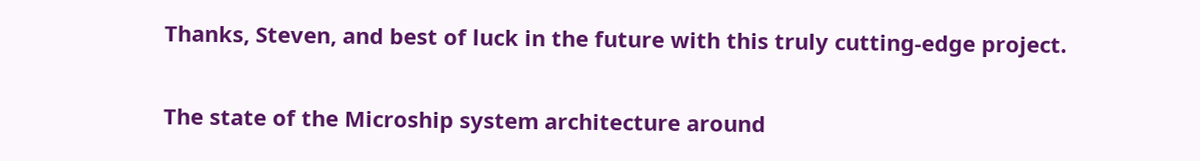Thanks, Steven, and best of luck in the future with this truly cutting-edge project.

The state of the Microship system architecture around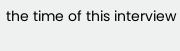the time of this interview